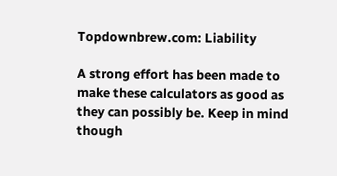Topdownbrew.com: Liability

A strong effort has been made to make these calculators as good as they can possibly be. Keep in mind though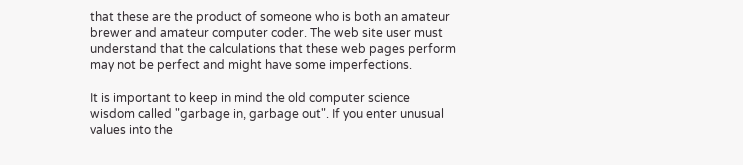that these are the product of someone who is both an amateur brewer and amateur computer coder. The web site user must understand that the calculations that these web pages perform may not be perfect and might have some imperfections.

It is important to keep in mind the old computer science wisdom called "garbage in, garbage out". If you enter unusual values into the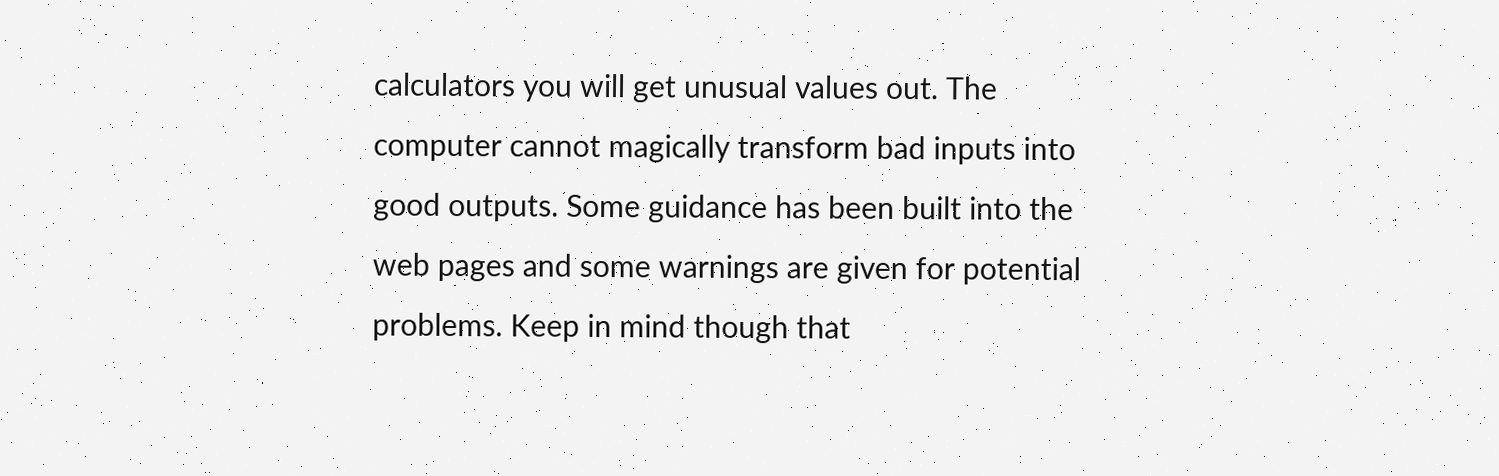calculators you will get unusual values out. The computer cannot magically transform bad inputs into good outputs. Some guidance has been built into the web pages and some warnings are given for potential problems. Keep in mind though that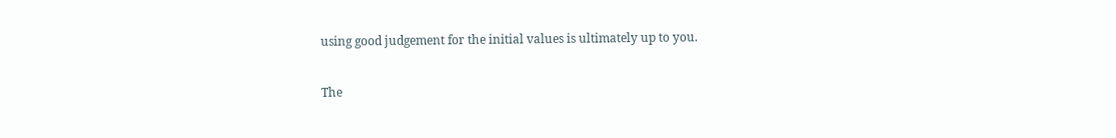using good judgement for the initial values is ultimately up to you.

The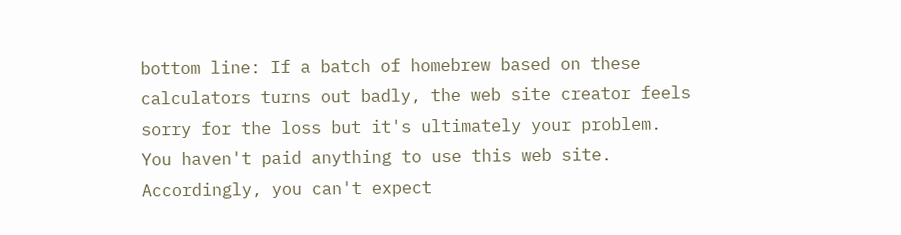bottom line: If a batch of homebrew based on these calculators turns out badly, the web site creator feels sorry for the loss but it's ultimately your problem. You haven't paid anything to use this web site. Accordingly, you can't expect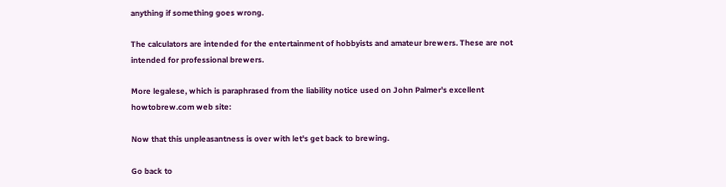anything if something goes wrong.

The calculators are intended for the entertainment of hobbyists and amateur brewers. These are not intended for professional brewers.

More legalese, which is paraphrased from the liability notice used on John Palmer's excellent howtobrew.com web site:

Now that this unpleasantness is over with let's get back to brewing.

Go back to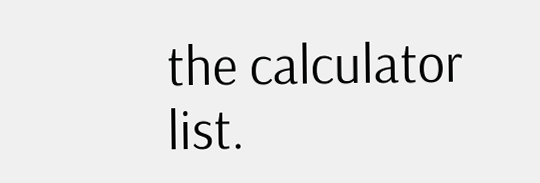the calculator list.